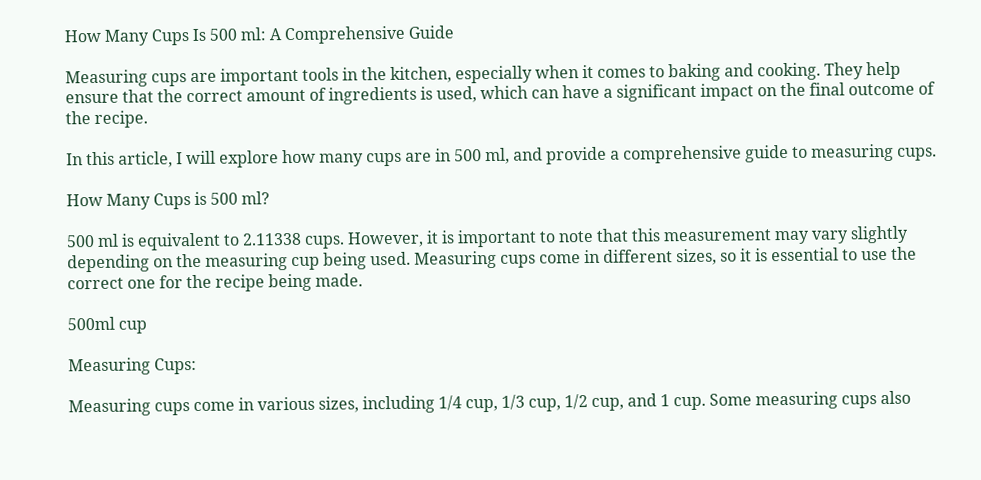How Many Cups Is 500 ml: A Comprehensive Guide

Measuring cups are important tools in the kitchen, especially when it comes to baking and cooking. They help ensure that the correct amount of ingredients is used, which can have a significant impact on the final outcome of the recipe.

In this article, I will explore how many cups are in 500 ml, and provide a comprehensive guide to measuring cups.

How Many Cups is 500 ml?

500 ml is equivalent to 2.11338 cups. However, it is important to note that this measurement may vary slightly depending on the measuring cup being used. Measuring cups come in different sizes, so it is essential to use the correct one for the recipe being made.

500ml cup

Measuring Cups:

Measuring cups come in various sizes, including 1/4 cup, 1/3 cup, 1/2 cup, and 1 cup. Some measuring cups also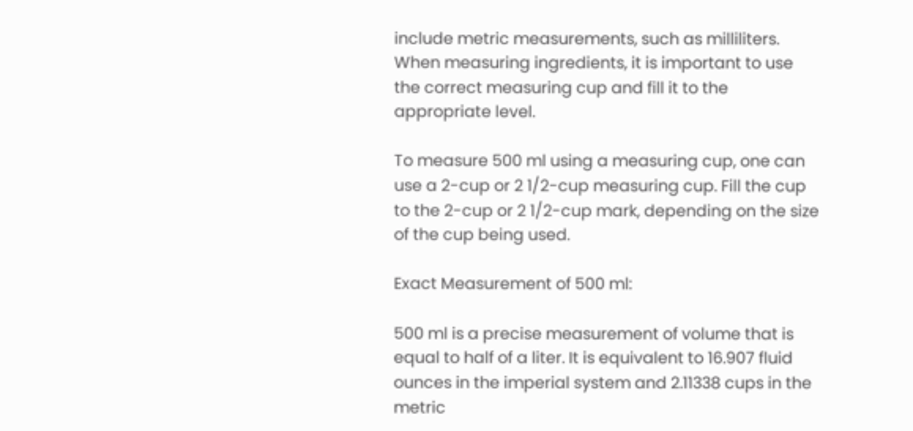include metric measurements, such as milliliters. When measuring ingredients, it is important to use the correct measuring cup and fill it to the appropriate level.

To measure 500 ml using a measuring cup, one can use a 2-cup or 2 1/2-cup measuring cup. Fill the cup to the 2-cup or 2 1/2-cup mark, depending on the size of the cup being used.

Exact Measurement of 500 ml:

500 ml is a precise measurement of volume that is equal to half of a liter. It is equivalent to 16.907 fluid ounces in the imperial system and 2.11338 cups in the metric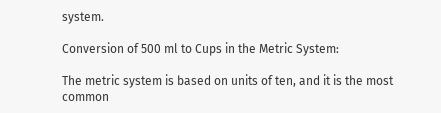system.

Conversion of 500 ml to Cups in the Metric System:

The metric system is based on units of ten, and it is the most common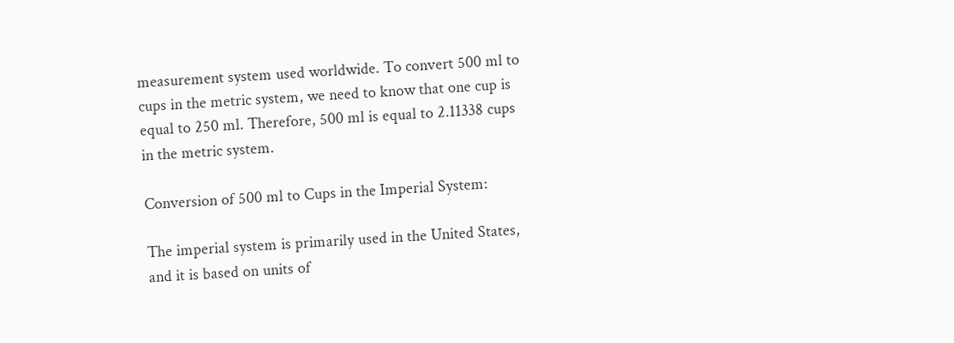measurement system used worldwide. To convert 500 ml to cups in the metric system, we need to know that one cup is equal to 250 ml. Therefore, 500 ml is equal to 2.11338 cups in the metric system.

Conversion of 500 ml to Cups in the Imperial System:

The imperial system is primarily used in the United States, and it is based on units of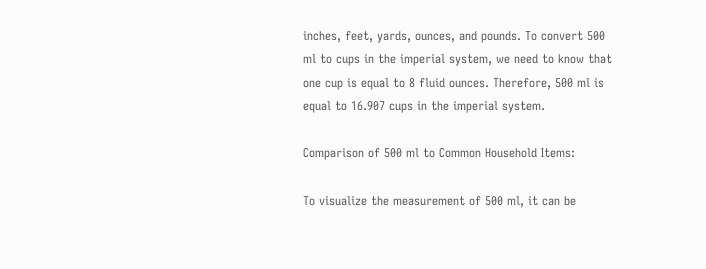inches, feet, yards, ounces, and pounds. To convert 500 ml to cups in the imperial system, we need to know that one cup is equal to 8 fluid ounces. Therefore, 500 ml is equal to 16.907 cups in the imperial system.

Comparison of 500 ml to Common Household Items:

To visualize the measurement of 500 ml, it can be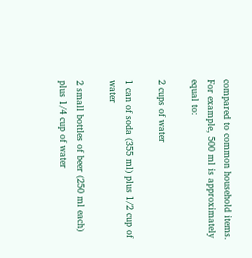compared to common household items. For example, 500 ml is approximately equal to:

2 cups of water

1 can of soda (355 ml) plus 1/2 cup of water

2 small bottles of beer (250 ml each) plus 1/4 cup of water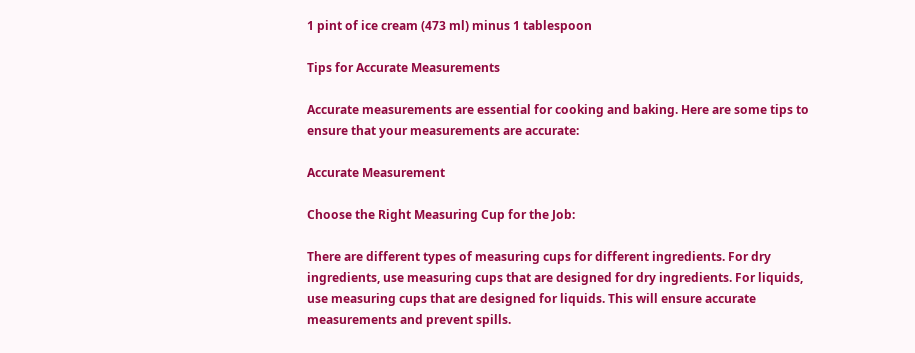1 pint of ice cream (473 ml) minus 1 tablespoon

Tips for Accurate Measurements

Accurate measurements are essential for cooking and baking. Here are some tips to ensure that your measurements are accurate:

Accurate Measurement

Choose the Right Measuring Cup for the Job:

There are different types of measuring cups for different ingredients. For dry ingredients, use measuring cups that are designed for dry ingredients. For liquids, use measuring cups that are designed for liquids. This will ensure accurate measurements and prevent spills.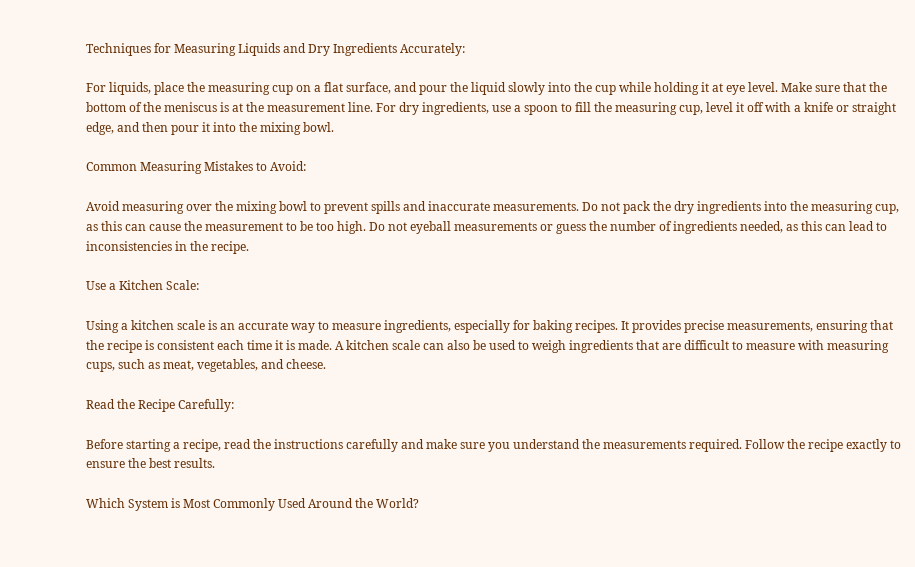Techniques for Measuring Liquids and Dry Ingredients Accurately:

For liquids, place the measuring cup on a flat surface, and pour the liquid slowly into the cup while holding it at eye level. Make sure that the bottom of the meniscus is at the measurement line. For dry ingredients, use a spoon to fill the measuring cup, level it off with a knife or straight edge, and then pour it into the mixing bowl.

Common Measuring Mistakes to Avoid:

Avoid measuring over the mixing bowl to prevent spills and inaccurate measurements. Do not pack the dry ingredients into the measuring cup, as this can cause the measurement to be too high. Do not eyeball measurements or guess the number of ingredients needed, as this can lead to inconsistencies in the recipe.

Use a Kitchen Scale:

Using a kitchen scale is an accurate way to measure ingredients, especially for baking recipes. It provides precise measurements, ensuring that the recipe is consistent each time it is made. A kitchen scale can also be used to weigh ingredients that are difficult to measure with measuring cups, such as meat, vegetables, and cheese.

Read the Recipe Carefully:

Before starting a recipe, read the instructions carefully and make sure you understand the measurements required. Follow the recipe exactly to ensure the best results.

Which System is Most Commonly Used Around the World?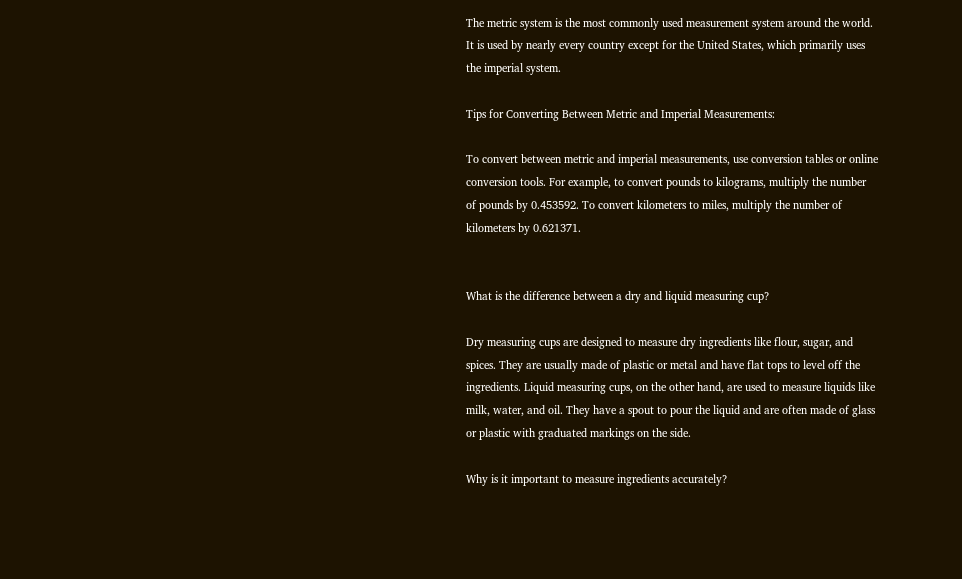The metric system is the most commonly used measurement system around the world. It is used by nearly every country except for the United States, which primarily uses the imperial system.

Tips for Converting Between Metric and Imperial Measurements:

To convert between metric and imperial measurements, use conversion tables or online conversion tools. For example, to convert pounds to kilograms, multiply the number of pounds by 0.453592. To convert kilometers to miles, multiply the number of kilometers by 0.621371.


What is the difference between a dry and liquid measuring cup?

Dry measuring cups are designed to measure dry ingredients like flour, sugar, and spices. They are usually made of plastic or metal and have flat tops to level off the ingredients. Liquid measuring cups, on the other hand, are used to measure liquids like milk, water, and oil. They have a spout to pour the liquid and are often made of glass or plastic with graduated markings on the side.

Why is it important to measure ingredients accurately?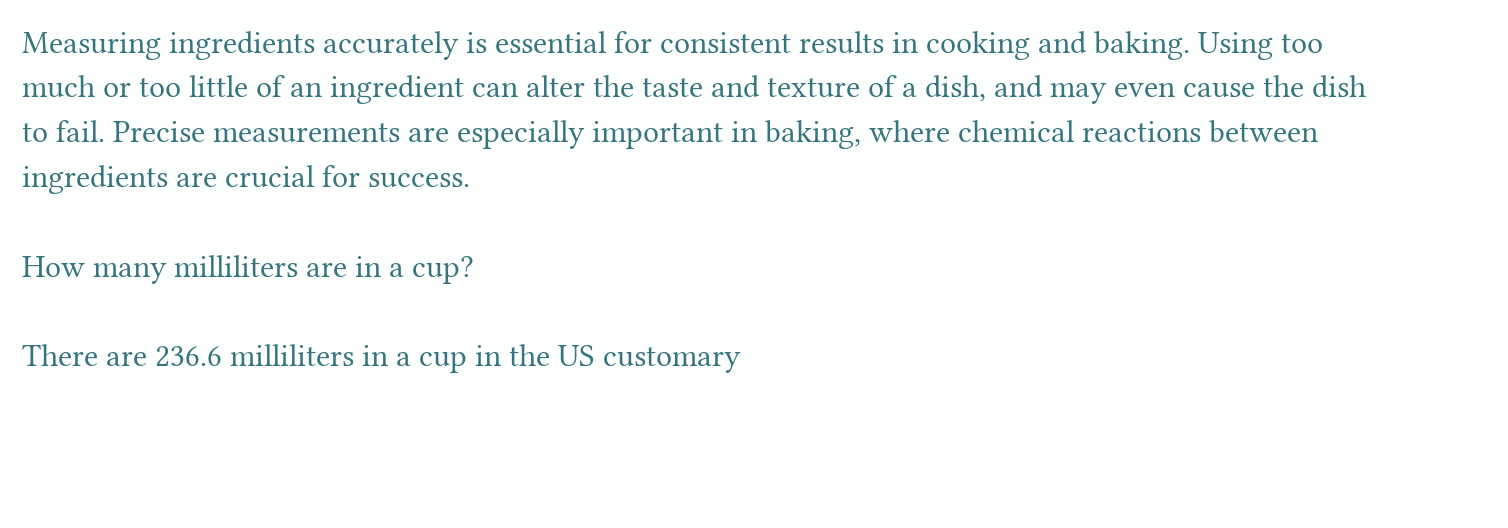Measuring ingredients accurately is essential for consistent results in cooking and baking. Using too much or too little of an ingredient can alter the taste and texture of a dish, and may even cause the dish to fail. Precise measurements are especially important in baking, where chemical reactions between ingredients are crucial for success.

How many milliliters are in a cup?

There are 236.6 milliliters in a cup in the US customary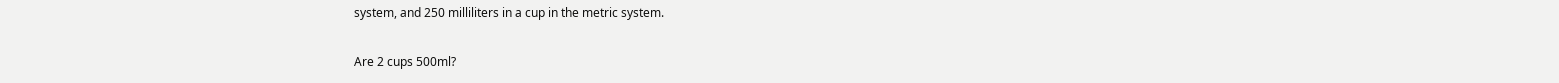system, and 250 milliliters in a cup in the metric system.

Are 2 cups 500ml?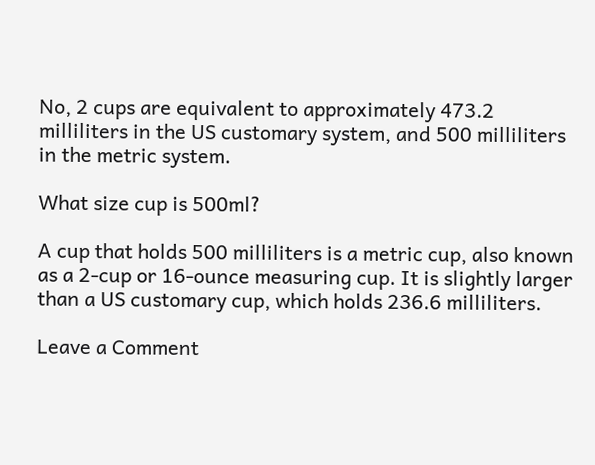No, 2 cups are equivalent to approximately 473.2 milliliters in the US customary system, and 500 milliliters in the metric system.

What size cup is 500ml?

A cup that holds 500 milliliters is a metric cup, also known as a 2-cup or 16-ounce measuring cup. It is slightly larger than a US customary cup, which holds 236.6 milliliters.

Leave a Comment